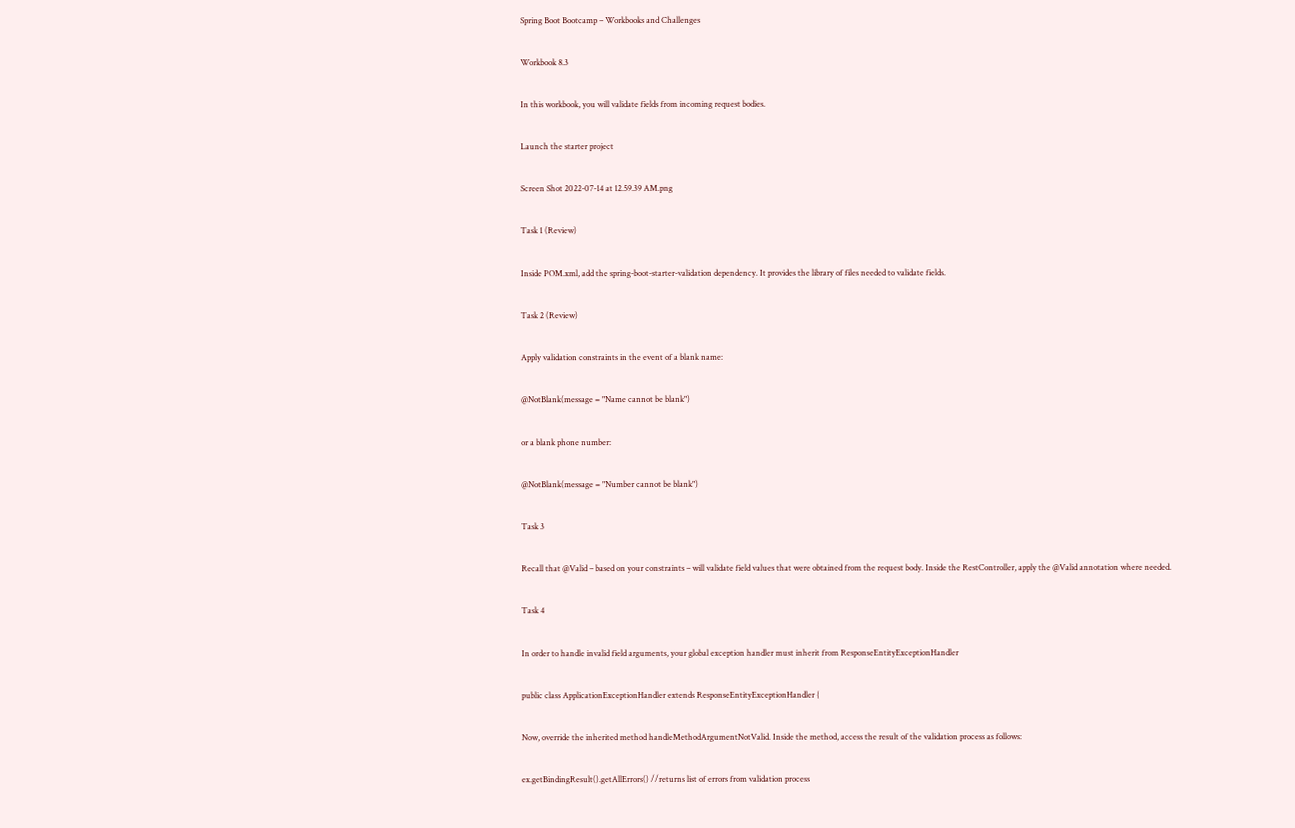Spring Boot Bootcamp – Workbooks and Challenges

Workbook 8.3

In this workbook, you will validate fields from incoming request bodies.

Launch the starter project

Screen Shot 2022-07-14 at 12.59.39 AM.png

Task 1 (Review)

Inside POM.xml, add the spring-boot-starter-validation dependency. It provides the library of files needed to validate fields.

Task 2 (Review)

Apply validation constraints in the event of a blank name:

@NotBlank(message = "Name cannot be blank")

or a blank phone number:

@NotBlank(message = "Number cannot be blank")

Task 3

Recall that @Valid – based on your constraints – will validate field values that were obtained from the request body. Inside the RestController, apply the @Valid annotation where needed.

Task 4

In order to handle invalid field arguments, your global exception handler must inherit from ResponseEntityExceptionHandler

public class ApplicationExceptionHandler extends ResponseEntityExceptionHandler {

Now, override the inherited method handleMethodArgumentNotValid. Inside the method, access the result of the validation process as follows:

ex.getBindingResult().getAllErrors() //returns list of errors from validation process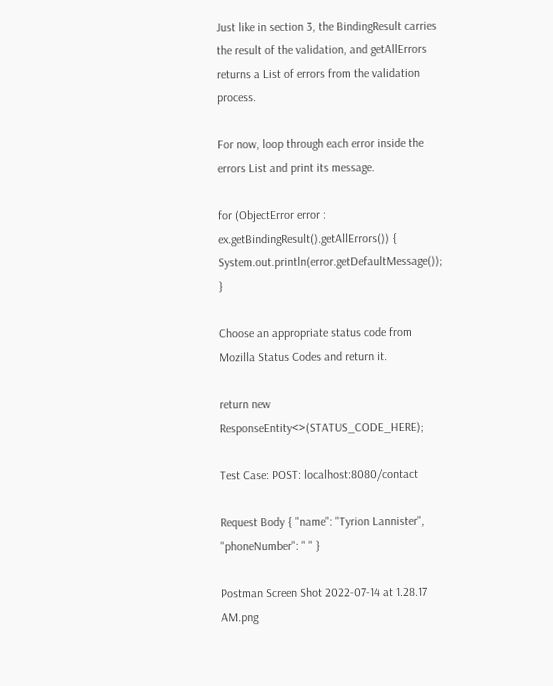Just like in section 3, the BindingResult carries the result of the validation, and getAllErrors returns a List of errors from the validation process.

For now, loop through each error inside the errors List and print its message.

for (ObjectError error : ex.getBindingResult().getAllErrors()) { System.out.println(error.getDefaultMessage()); }

Choose an appropriate status code from Mozilla Status Codes and return it.

return new ResponseEntity<>(STATUS_CODE_HERE);

Test Case: POST: localhost:8080/contact

Request Body { "name": "Tyrion Lannister", "phoneNumber": " " }

Postman Screen Shot 2022-07-14 at 1.28.17 AM.png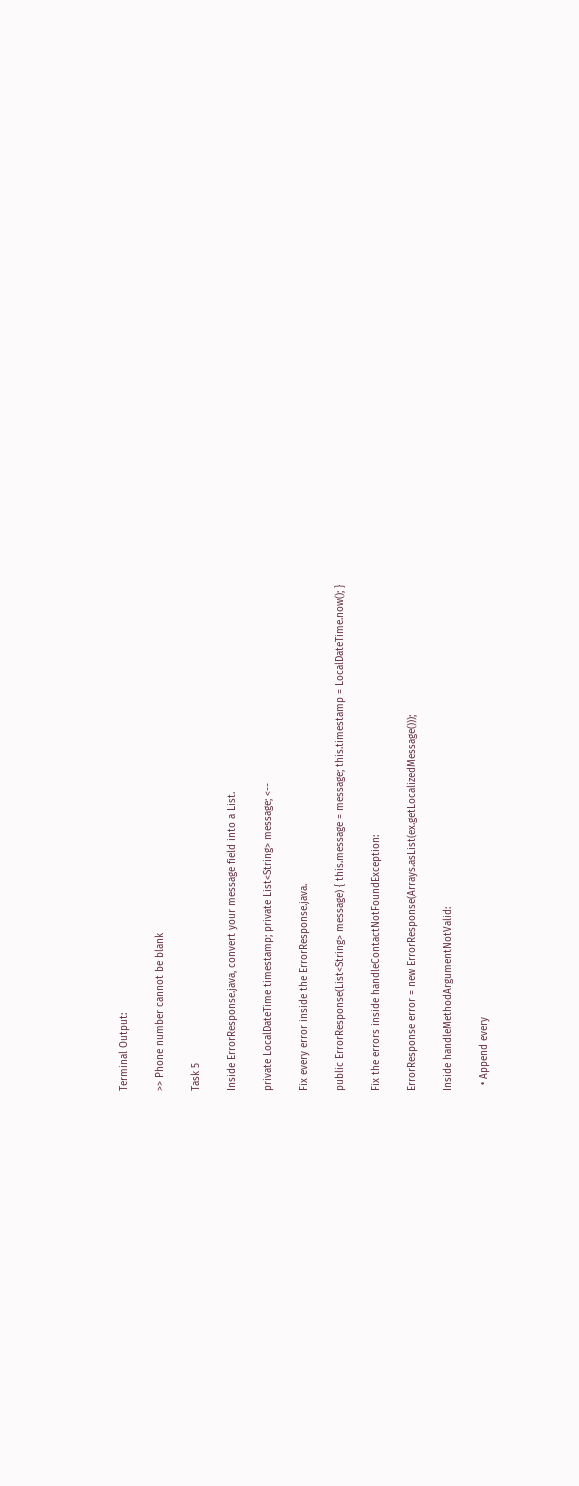Terminal Output:

>> Phone number cannot be blank

Task 5

Inside ErrorResponse.java, convert your message field into a List.

private LocalDateTime timestamp; private List<String> message; <--

Fix every error inside the ErrorResponse.java.

public ErrorResponse(List<String> message) { this.message = message; this.timestamp = LocalDateTime.now(); }

Fix the errors inside handleContactNotFoundException:

ErrorResponse error = new ErrorResponse(Arrays.asList(ex.getLocalizedMessage()));

Inside handleMethodArgumentNotValid:

  • Append every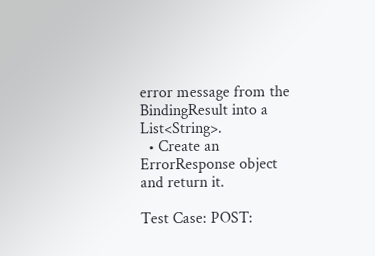error message from the BindingResult into a List<String>.
  • Create an ErrorResponse object and return it.

Test Case: POST: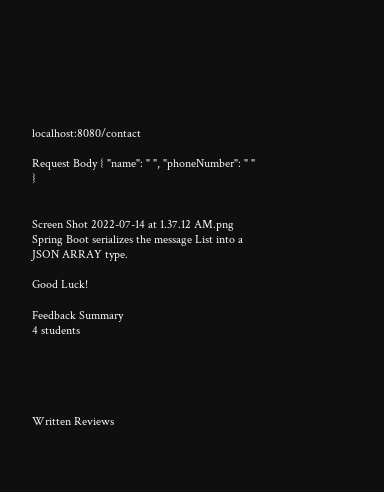localhost:8080/contact

Request Body { "name": " ", "phoneNumber": " " }


Screen Shot 2022-07-14 at 1.37.12 AM.png Spring Boot serializes the message List into a JSON ARRAY type.

Good Luck!

Feedback Summary
4 students





Written Reviews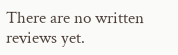There are no written reviews yet.